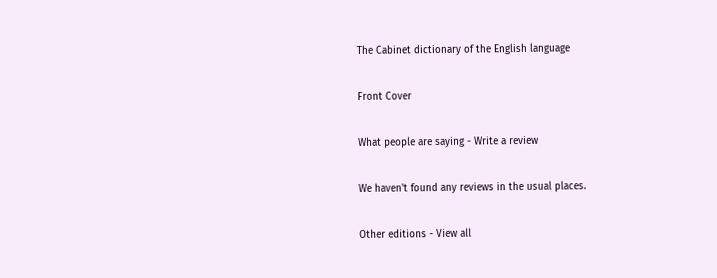The Cabinet dictionary of the English language

Front Cover

What people are saying - Write a review

We haven't found any reviews in the usual places.

Other editions - View all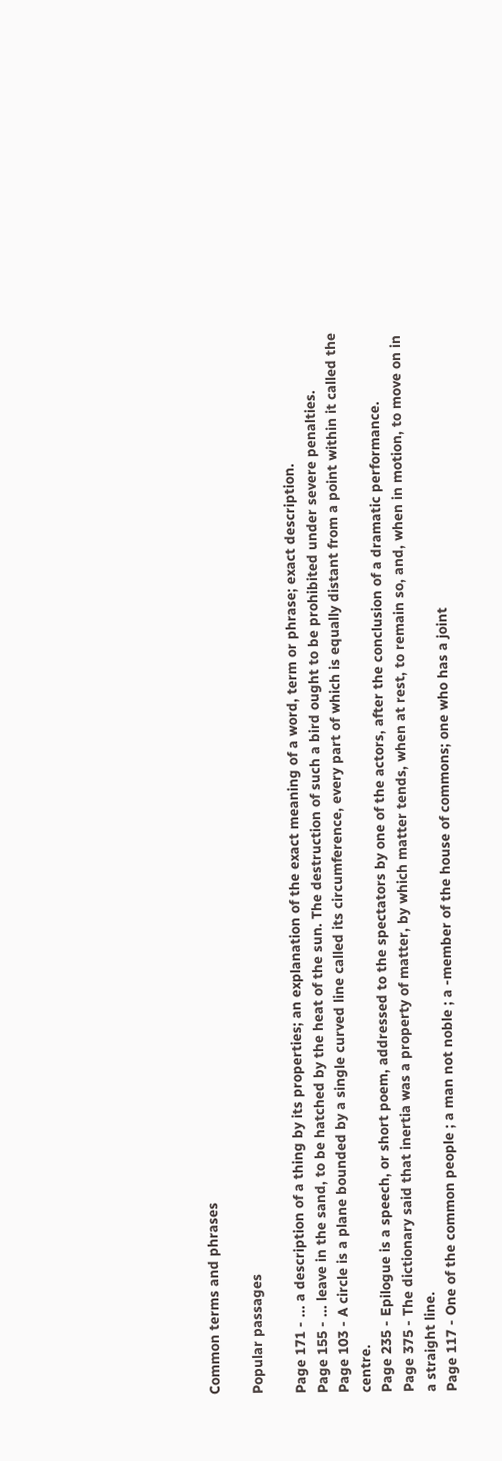Common terms and phrases

Popular passages

Page 171 - ... a description of a thing by its properties; an explanation of the exact meaning of a word, term or phrase; exact description.
Page 155 - ... leave in the sand, to be hatched by the heat of the sun. The destruction of such a bird ought to be prohibited under severe penalties.
Page 103 - A circle is a plane bounded by a single curved line called its circumference, every part of which is equally distant from a point within it called the centre.
Page 235 - Epilogue is a speech, or short poem, addressed to the spectators by one of the actors, after the conclusion of a dramatic performance.
Page 375 - The dictionary said that inertia was a property of matter, by which matter tends, when at rest, to remain so, and, when in motion, to move on in a straight line.
Page 117 - One of the common people ; a man not noble ; a -member of the house of commons; one who has a joint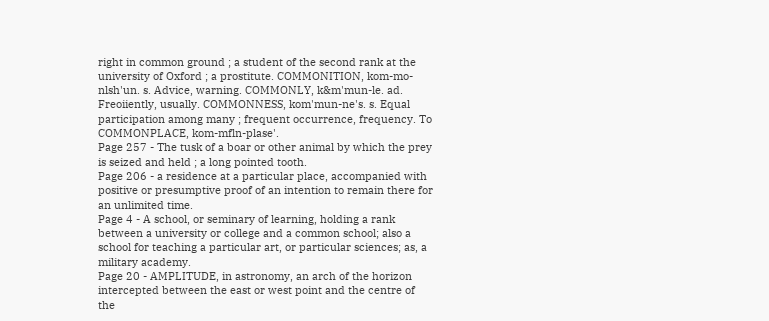right in common ground ; a student of the second rank at the university of Oxford ; a prostitute. COMMONITION, kom-mo-nlsh'un. s. Advice, warning. COMMONLY, k&m'mun-le. ad. Freoiiently, usually. COMMONNESS, kom'mun-ne's. s. Equal participation among many ; frequent occurrence, frequency. To COMMONPLACE, kom-mfln-plase'.
Page 257 - The tusk of a boar or other animal by which the prey is seized and held ; a long pointed tooth.
Page 206 - a residence at a particular place, accompanied with positive or presumptive proof of an intention to remain there for an unlimited time.
Page 4 - A school, or seminary of learning, holding a rank between a university or college and a common school; also a school for teaching a particular art, or particular sciences; as, a military academy.
Page 20 - AMPLITUDE, in astronomy, an arch of the horizon intercepted between the east or west point and the centre of the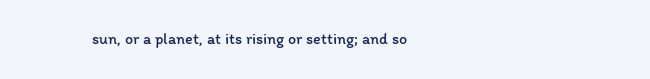sun, or a planet, at its rising or setting; and so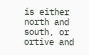is either north and south, or ortive and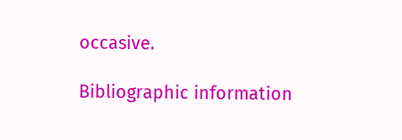occasive.

Bibliographic information